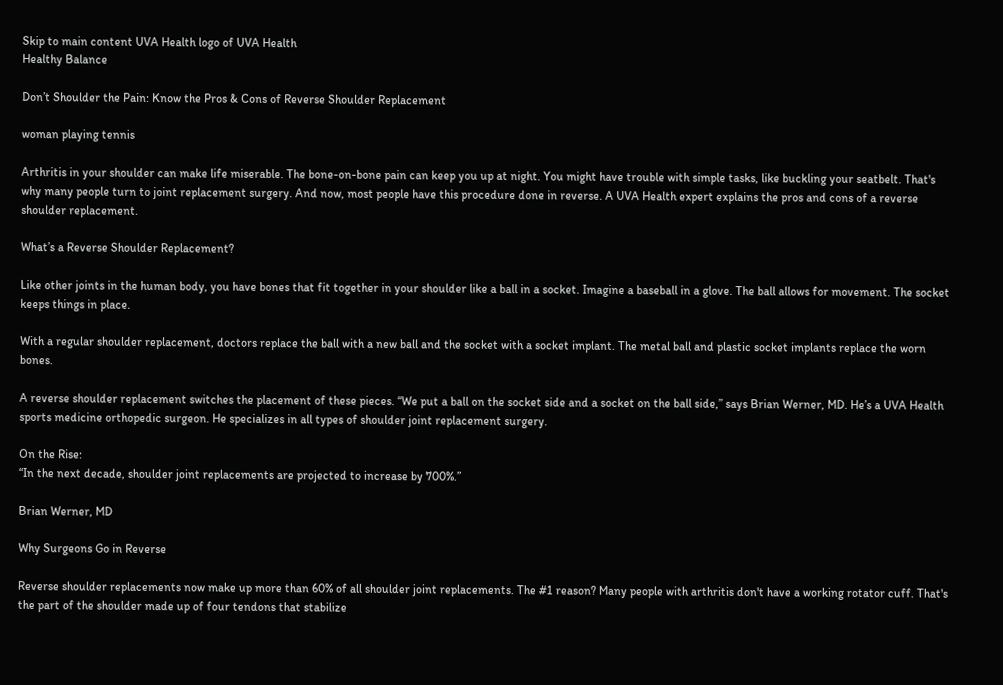Skip to main content UVA Health logo of UVA Health
Healthy Balance

Don’t Shoulder the Pain: Know the Pros & Cons of Reverse Shoulder Replacement

woman playing tennis

Arthritis in your shoulder can make life miserable. The bone-on-bone pain can keep you up at night. You might have trouble with simple tasks, like buckling your seatbelt. That's why many people turn to joint replacement surgery. And now, most people have this procedure done in reverse. A UVA Health expert explains the pros and cons of a reverse shoulder replacement.

What’s a Reverse Shoulder Replacement?

Like other joints in the human body, you have bones that fit together in your shoulder like a ball in a socket. Imagine a baseball in a glove. The ball allows for movement. The socket keeps things in place.

With a regular shoulder replacement, doctors replace the ball with a new ball and the socket with a socket implant. The metal ball and plastic socket implants replace the worn bones.

A reverse shoulder replacement switches the placement of these pieces. “We put a ball on the socket side and a socket on the ball side,” says Brian Werner, MD. He’s a UVA Health sports medicine orthopedic surgeon. He specializes in all types of shoulder joint replacement surgery.

On the Rise:
“In the next decade, shoulder joint replacements are projected to increase by 700%.”

Brian Werner, MD

Why Surgeons Go in Reverse

Reverse shoulder replacements now make up more than 60% of all shoulder joint replacements. The #1 reason? Many people with arthritis don't have a working rotator cuff. That's the part of the shoulder made up of four tendons that stabilize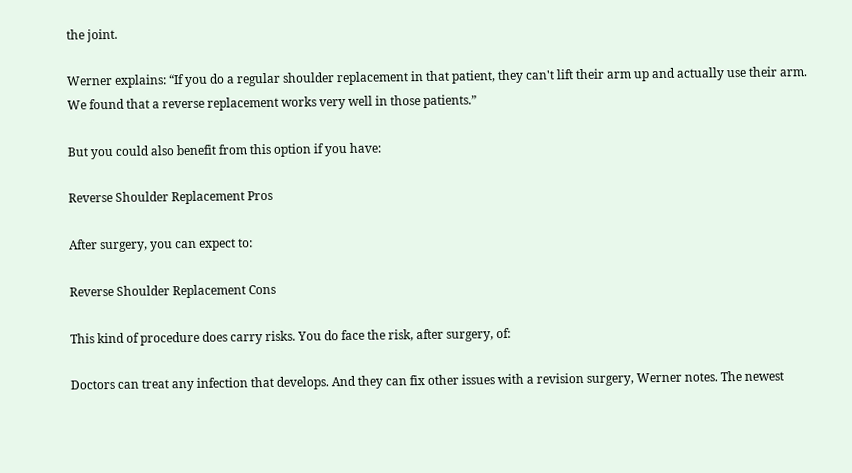the joint.

Werner explains: “If you do a regular shoulder replacement in that patient, they can't lift their arm up and actually use their arm. We found that a reverse replacement works very well in those patients.”

But you could also benefit from this option if you have:

Reverse Shoulder Replacement Pros

After surgery, you can expect to:

Reverse Shoulder Replacement Cons

This kind of procedure does carry risks. You do face the risk, after surgery, of:

Doctors can treat any infection that develops. And they can fix other issues with a revision surgery, Werner notes. The newest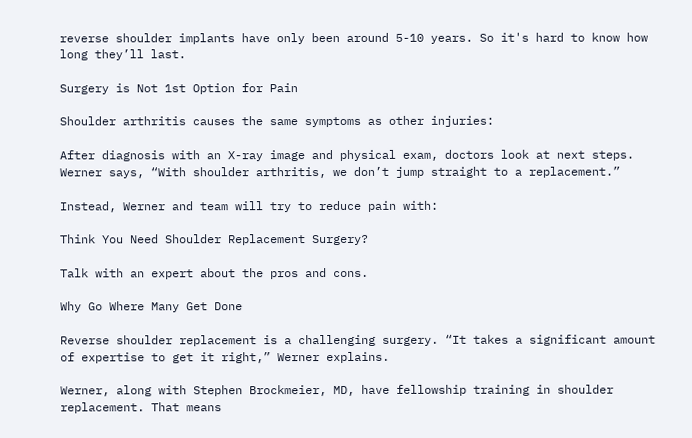reverse shoulder implants have only been around 5-10 years. So it's hard to know how long they’ll last.

Surgery is Not 1st Option for Pain

Shoulder arthritis causes the same symptoms as other injuries:

After diagnosis with an X-ray image and physical exam, doctors look at next steps. Werner says, “With shoulder arthritis, we don’t jump straight to a replacement.”

Instead, Werner and team will try to reduce pain with:

Think You Need Shoulder Replacement Surgery?

Talk with an expert about the pros and cons.

Why Go Where Many Get Done

Reverse shoulder replacement is a challenging surgery. “It takes a significant amount of expertise to get it right,” Werner explains.

Werner, along with Stephen Brockmeier, MD, have fellowship training in shoulder replacement. That means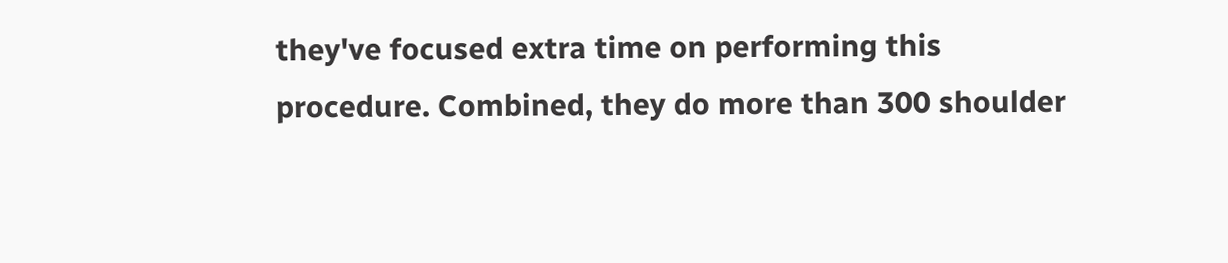they've focused extra time on performing this procedure. Combined, they do more than 300 shoulder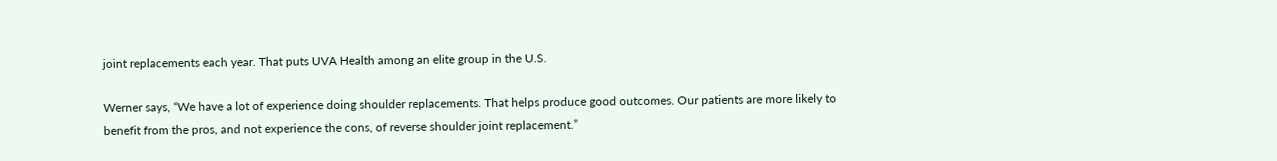joint replacements each year. That puts UVA Health among an elite group in the U.S.

Werner says, “We have a lot of experience doing shoulder replacements. That helps produce good outcomes. Our patients are more likely to benefit from the pros, and not experience the cons, of reverse shoulder joint replacement.”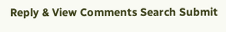Reply & View Comments Search Submit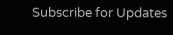Subscribe for Updates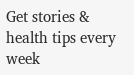Get stories & health tips every week